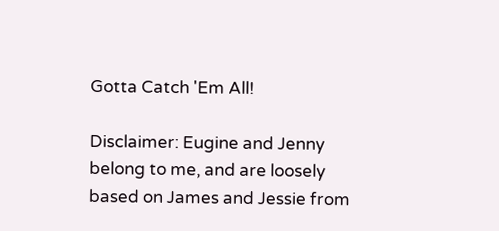Gotta Catch 'Em All!

Disclaimer: Eugine and Jenny belong to me, and are loosely based on James and Jessie from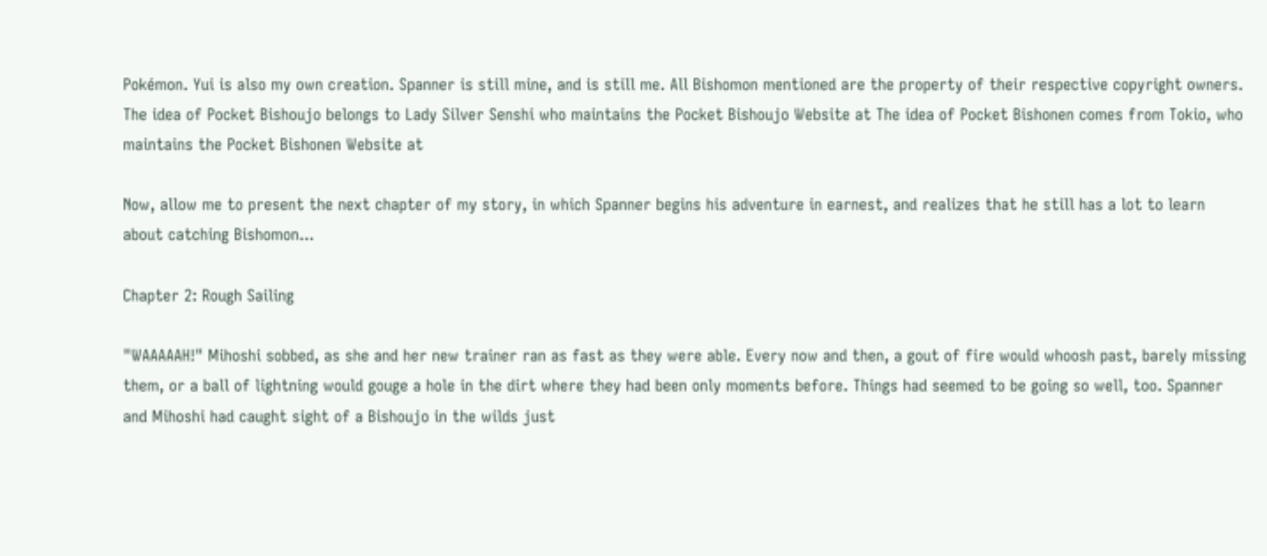Pokémon. Yui is also my own creation. Spanner is still mine, and is still me. All Bishomon mentioned are the property of their respective copyright owners. The idea of Pocket Bishoujo belongs to Lady Silver Senshi who maintains the Pocket Bishoujo Website at The idea of Pocket Bishonen comes from Tokio, who maintains the Pocket Bishonen Website at

Now, allow me to present the next chapter of my story, in which Spanner begins his adventure in earnest, and realizes that he still has a lot to learn about catching Bishomon...

Chapter 2: Rough Sailing

"WAAAAAH!" Mihoshi sobbed, as she and her new trainer ran as fast as they were able. Every now and then, a gout of fire would whoosh past, barely missing them, or a ball of lightning would gouge a hole in the dirt where they had been only moments before. Things had seemed to be going so well, too. Spanner and Mihoshi had caught sight of a Bishoujo in the wilds just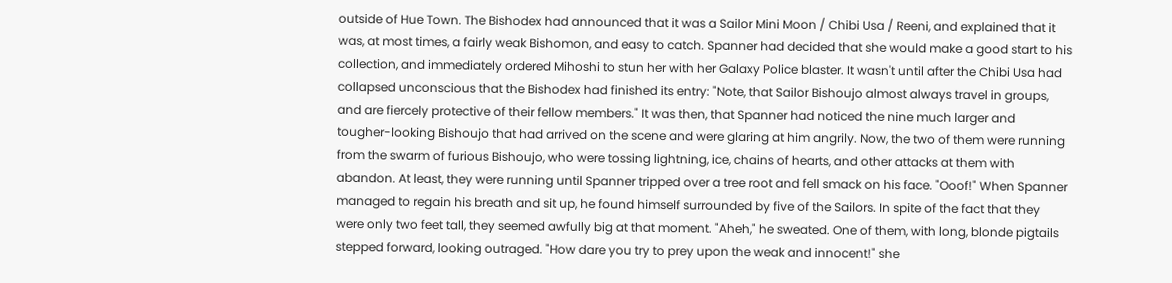outside of Hue Town. The Bishodex had announced that it was a Sailor Mini Moon / Chibi Usa / Reeni, and explained that it was, at most times, a fairly weak Bishomon, and easy to catch. Spanner had decided that she would make a good start to his collection, and immediately ordered Mihoshi to stun her with her Galaxy Police blaster. It wasn't until after the Chibi Usa had collapsed unconscious that the Bishodex had finished its entry: "Note, that Sailor Bishoujo almost always travel in groups, and are fiercely protective of their fellow members." It was then, that Spanner had noticed the nine much larger and tougher-looking Bishoujo that had arrived on the scene and were glaring at him angrily. Now, the two of them were running from the swarm of furious Bishoujo, who were tossing lightning, ice, chains of hearts, and other attacks at them with abandon. At least, they were running until Spanner tripped over a tree root and fell smack on his face. "Ooof!" When Spanner managed to regain his breath and sit up, he found himself surrounded by five of the Sailors. In spite of the fact that they were only two feet tall, they seemed awfully big at that moment. "Aheh," he sweated. One of them, with long, blonde pigtails stepped forward, looking outraged. "How dare you try to prey upon the weak and innocent!" she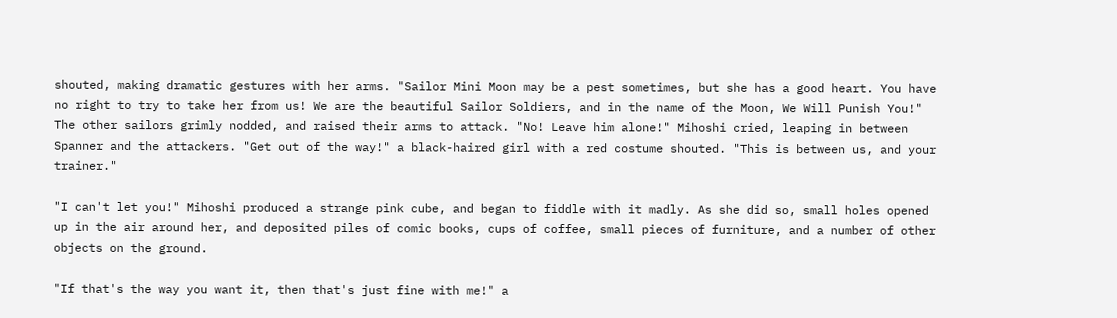shouted, making dramatic gestures with her arms. "Sailor Mini Moon may be a pest sometimes, but she has a good heart. You have no right to try to take her from us! We are the beautiful Sailor Soldiers, and in the name of the Moon, We Will Punish You!" The other sailors grimly nodded, and raised their arms to attack. "No! Leave him alone!" Mihoshi cried, leaping in between Spanner and the attackers. "Get out of the way!" a black-haired girl with a red costume shouted. "This is between us, and your trainer."

"I can't let you!" Mihoshi produced a strange pink cube, and began to fiddle with it madly. As she did so, small holes opened up in the air around her, and deposited piles of comic books, cups of coffee, small pieces of furniture, and a number of other objects on the ground.

"If that's the way you want it, then that's just fine with me!" a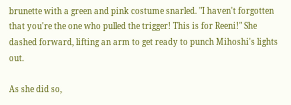brunette with a green and pink costume snarled. "I haven't forgotten that you're the one who pulled the trigger! This is for Reeni!" She dashed forward, lifting an arm to get ready to punch Mihoshi's lights out.

As she did so,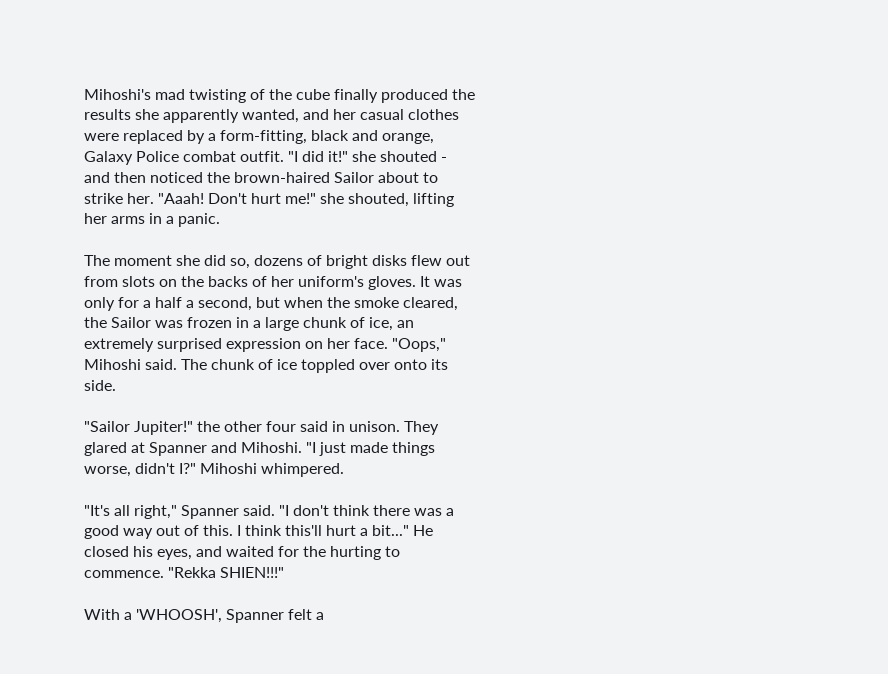Mihoshi's mad twisting of the cube finally produced the results she apparently wanted, and her casual clothes were replaced by a form-fitting, black and orange, Galaxy Police combat outfit. "I did it!" she shouted - and then noticed the brown-haired Sailor about to strike her. "Aaah! Don't hurt me!" she shouted, lifting her arms in a panic.

The moment she did so, dozens of bright disks flew out from slots on the backs of her uniform's gloves. It was only for a half a second, but when the smoke cleared, the Sailor was frozen in a large chunk of ice, an extremely surprised expression on her face. "Oops," Mihoshi said. The chunk of ice toppled over onto its side.

"Sailor Jupiter!" the other four said in unison. They glared at Spanner and Mihoshi. "I just made things worse, didn't I?" Mihoshi whimpered.

"It's all right," Spanner said. "I don't think there was a good way out of this. I think this'll hurt a bit..." He closed his eyes, and waited for the hurting to commence. "Rekka SHIEN!!!"

With a 'WHOOSH', Spanner felt a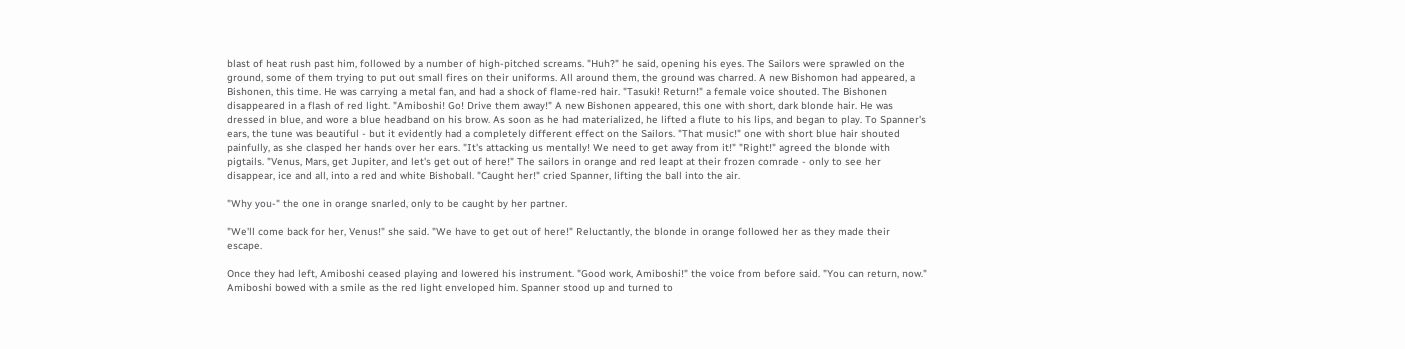blast of heat rush past him, followed by a number of high-pitched screams. "Huh?" he said, opening his eyes. The Sailors were sprawled on the ground, some of them trying to put out small fires on their uniforms. All around them, the ground was charred. A new Bishomon had appeared, a Bishonen, this time. He was carrying a metal fan, and had a shock of flame-red hair. "Tasuki! Return!" a female voice shouted. The Bishonen disappeared in a flash of red light. "Amiboshi! Go! Drive them away!" A new Bishonen appeared, this one with short, dark blonde hair. He was dressed in blue, and wore a blue headband on his brow. As soon as he had materialized, he lifted a flute to his lips, and began to play. To Spanner's ears, the tune was beautiful - but it evidently had a completely different effect on the Sailors. "That music!" one with short blue hair shouted painfully, as she clasped her hands over her ears. "It's attacking us mentally! We need to get away from it!" "Right!" agreed the blonde with pigtails. "Venus, Mars, get Jupiter, and let's get out of here!" The sailors in orange and red leapt at their frozen comrade - only to see her disappear, ice and all, into a red and white Bishoball. "Caught her!" cried Spanner, lifting the ball into the air.

"Why you-" the one in orange snarled, only to be caught by her partner.

"We'll come back for her, Venus!" she said. "We have to get out of here!" Reluctantly, the blonde in orange followed her as they made their escape.

Once they had left, Amiboshi ceased playing and lowered his instrument. "Good work, Amiboshi!" the voice from before said. "You can return, now." Amiboshi bowed with a smile as the red light enveloped him. Spanner stood up and turned to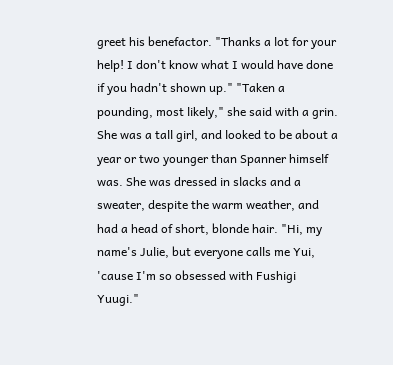greet his benefactor. "Thanks a lot for your help! I don't know what I would have done if you hadn't shown up." "Taken a pounding, most likely," she said with a grin. She was a tall girl, and looked to be about a year or two younger than Spanner himself was. She was dressed in slacks and a sweater, despite the warm weather, and had a head of short, blonde hair. "Hi, my name's Julie, but everyone calls me Yui, 'cause I'm so obsessed with Fushigi Yuugi."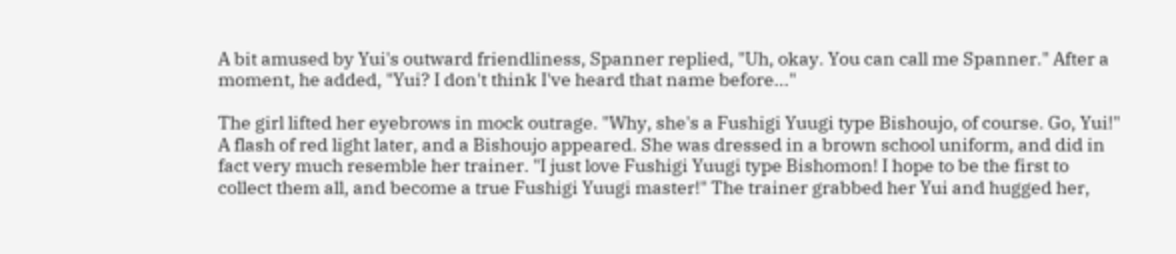A bit amused by Yui's outward friendliness, Spanner replied, "Uh, okay. You can call me Spanner." After a moment, he added, "Yui? I don't think I've heard that name before..."

The girl lifted her eyebrows in mock outrage. "Why, she's a Fushigi Yuugi type Bishoujo, of course. Go, Yui!" A flash of red light later, and a Bishoujo appeared. She was dressed in a brown school uniform, and did in fact very much resemble her trainer. "I just love Fushigi Yuugi type Bishomon! I hope to be the first to collect them all, and become a true Fushigi Yuugi master!" The trainer grabbed her Yui and hugged her,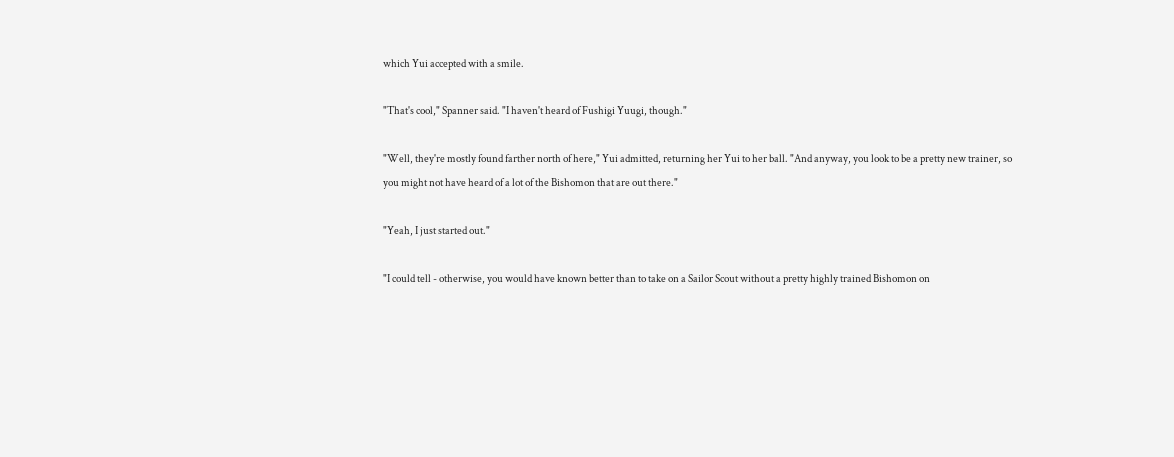which Yui accepted with a smile.

"That's cool," Spanner said. "I haven't heard of Fushigi Yuugi, though."

"Well, they're mostly found farther north of here," Yui admitted, returning her Yui to her ball. "And anyway, you look to be a pretty new trainer, so you might not have heard of a lot of the Bishomon that are out there."

"Yeah, I just started out."

"I could tell - otherwise, you would have known better than to take on a Sailor Scout without a pretty highly trained Bishomon on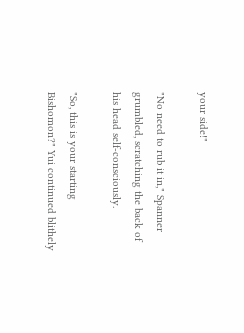your side!"

"No need to rub it in," Spanner grumbled, scratching the back of his head self-consciously.

"So, this is your starting Bishomon?" Yui continued blithely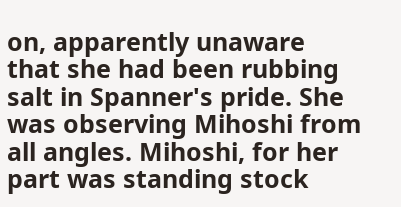on, apparently unaware that she had been rubbing salt in Spanner's pride. She was observing Mihoshi from all angles. Mihoshi, for her part was standing stock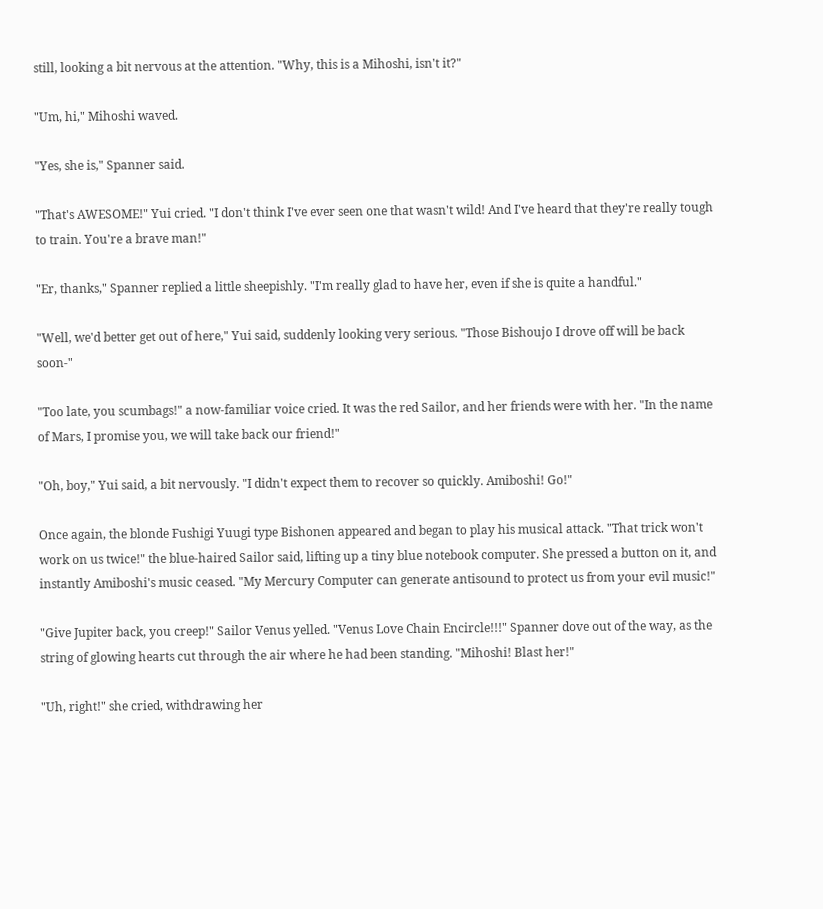still, looking a bit nervous at the attention. "Why, this is a Mihoshi, isn't it?"

"Um, hi," Mihoshi waved.

"Yes, she is," Spanner said.

"That's AWESOME!" Yui cried. "I don't think I've ever seen one that wasn't wild! And I've heard that they're really tough to train. You're a brave man!"

"Er, thanks," Spanner replied a little sheepishly. "I'm really glad to have her, even if she is quite a handful."

"Well, we'd better get out of here," Yui said, suddenly looking very serious. "Those Bishoujo I drove off will be back soon-"

"Too late, you scumbags!" a now-familiar voice cried. It was the red Sailor, and her friends were with her. "In the name of Mars, I promise you, we will take back our friend!"

"Oh, boy," Yui said, a bit nervously. "I didn't expect them to recover so quickly. Amiboshi! Go!"

Once again, the blonde Fushigi Yuugi type Bishonen appeared and began to play his musical attack. "That trick won't work on us twice!" the blue-haired Sailor said, lifting up a tiny blue notebook computer. She pressed a button on it, and instantly Amiboshi's music ceased. "My Mercury Computer can generate antisound to protect us from your evil music!"

"Give Jupiter back, you creep!" Sailor Venus yelled. "Venus Love Chain Encircle!!!" Spanner dove out of the way, as the string of glowing hearts cut through the air where he had been standing. "Mihoshi! Blast her!"

"Uh, right!" she cried, withdrawing her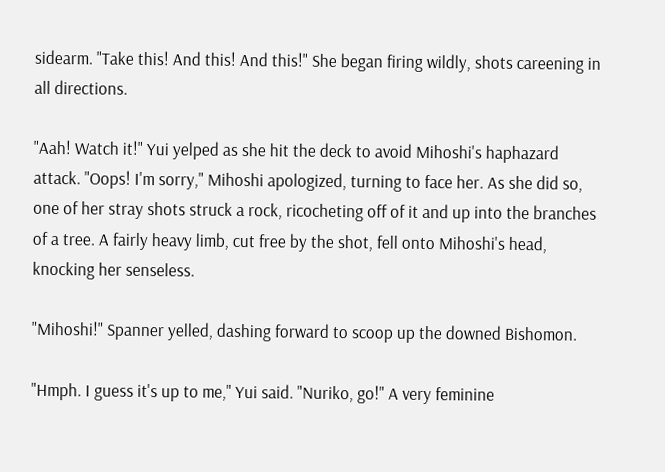sidearm. "Take this! And this! And this!" She began firing wildly, shots careening in all directions.

"Aah! Watch it!" Yui yelped as she hit the deck to avoid Mihoshi's haphazard attack. "Oops! I'm sorry," Mihoshi apologized, turning to face her. As she did so, one of her stray shots struck a rock, ricocheting off of it and up into the branches of a tree. A fairly heavy limb, cut free by the shot, fell onto Mihoshi's head, knocking her senseless.

"Mihoshi!" Spanner yelled, dashing forward to scoop up the downed Bishomon.

"Hmph. I guess it's up to me," Yui said. "Nuriko, go!" A very feminine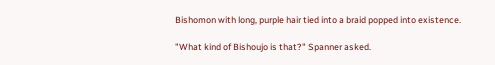Bishomon with long, purple hair tied into a braid popped into existence.

"What kind of Bishoujo is that?" Spanner asked.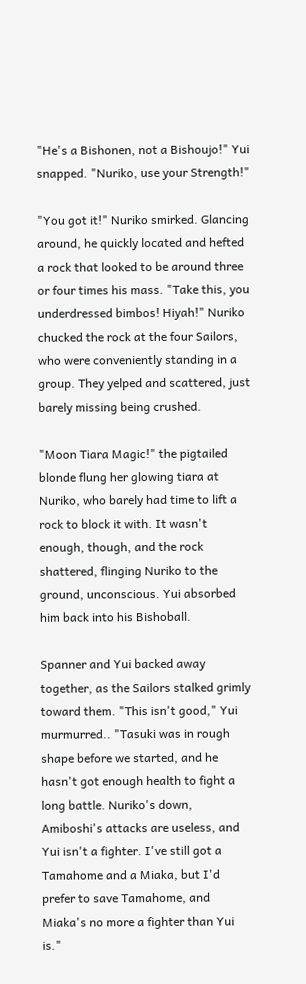"He's a Bishonen, not a Bishoujo!" Yui snapped. "Nuriko, use your Strength!"

"You got it!" Nuriko smirked. Glancing around, he quickly located and hefted a rock that looked to be around three or four times his mass. "Take this, you underdressed bimbos! Hiyah!" Nuriko chucked the rock at the four Sailors, who were conveniently standing in a group. They yelped and scattered, just barely missing being crushed.

"Moon Tiara Magic!" the pigtailed blonde flung her glowing tiara at Nuriko, who barely had time to lift a rock to block it with. It wasn't enough, though, and the rock shattered, flinging Nuriko to the ground, unconscious. Yui absorbed him back into his Bishoball.

Spanner and Yui backed away together, as the Sailors stalked grimly toward them. "This isn't good," Yui murmurred.. "Tasuki was in rough shape before we started, and he hasn't got enough health to fight a long battle. Nuriko's down, Amiboshi's attacks are useless, and Yui isn't a fighter. I've still got a Tamahome and a Miaka, but I'd prefer to save Tamahome, and Miaka's no more a fighter than Yui is."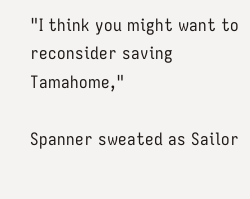"I think you might want to reconsider saving Tamahome,"

Spanner sweated as Sailor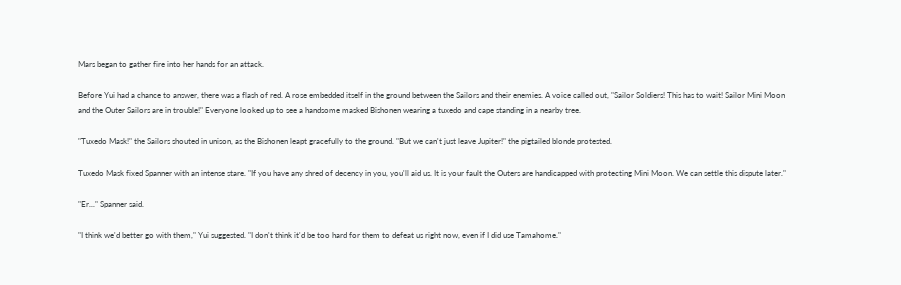Mars began to gather fire into her hands for an attack.

Before Yui had a chance to answer, there was a flash of red. A rose embedded itself in the ground between the Sailors and their enemies. A voice called out, "Sailor Soldiers! This has to wait! Sailor Mini Moon and the Outer Sailors are in trouble!" Everyone looked up to see a handsome masked Bishonen wearing a tuxedo and cape standing in a nearby tree.

"Tuxedo Mask!" the Sailors shouted in unison, as the Bishonen leapt gracefully to the ground. "But we can't just leave Jupiter!" the pigtailed blonde protested.

Tuxedo Mask fixed Spanner with an intense stare. "If you have any shred of decency in you, you'll aid us. It is your fault the Outers are handicapped with protecting Mini Moon. We can settle this dispute later."

"Er..." Spanner said.

"I think we'd better go with them," Yui suggested. "I don't think it'd be too hard for them to defeat us right now, even if I did use Tamahome."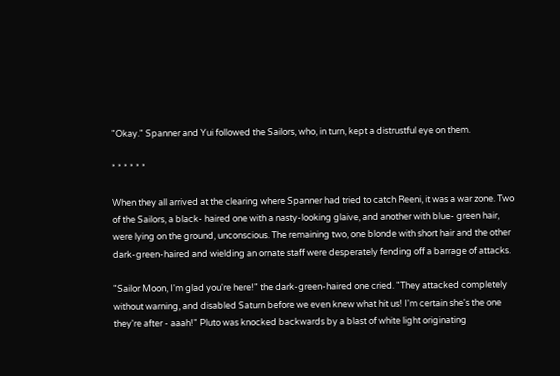"Okay." Spanner and Yui followed the Sailors, who, in turn, kept a distrustful eye on them.

* * * * * *

When they all arrived at the clearing where Spanner had tried to catch Reeni, it was a war zone. Two of the Sailors, a black- haired one with a nasty-looking glaive, and another with blue- green hair, were lying on the ground, unconscious. The remaining two, one blonde with short hair and the other dark-green-haired and wielding an ornate staff were desperately fending off a barrage of attacks.

"Sailor Moon, I'm glad you're here!" the dark-green-haired one cried. "They attacked completely without warning, and disabled Saturn before we even knew what hit us! I'm certain she's the one they're after - aaah!" Pluto was knocked backwards by a blast of white light originating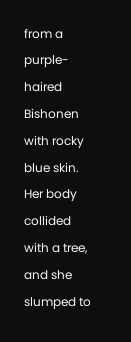from a purple-haired Bishonen with rocky blue skin. Her body collided with a tree, and she slumped to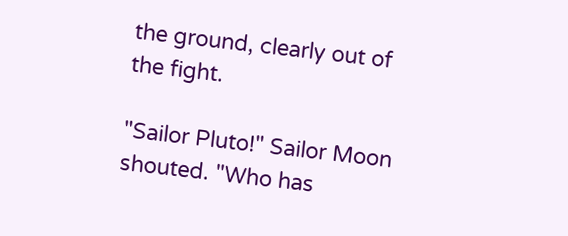the ground, clearly out of the fight.

"Sailor Pluto!" Sailor Moon shouted. "Who has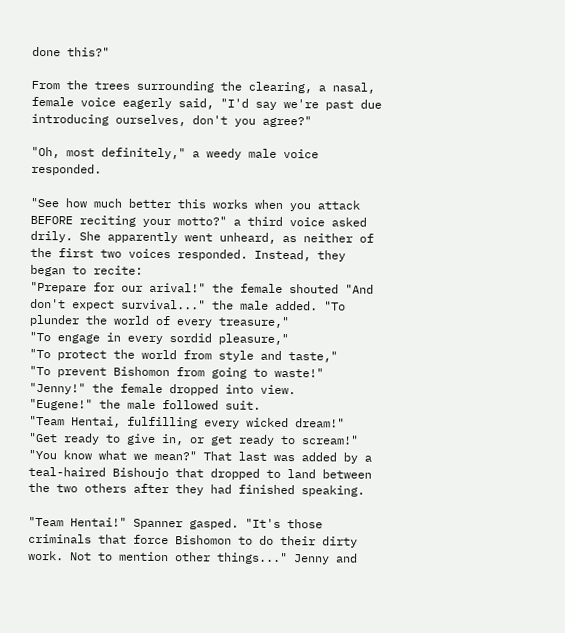done this?"

From the trees surrounding the clearing, a nasal, female voice eagerly said, "I'd say we're past due introducing ourselves, don't you agree?"

"Oh, most definitely," a weedy male voice responded.

"See how much better this works when you attack BEFORE reciting your motto?" a third voice asked drily. She apparently went unheard, as neither of the first two voices responded. Instead, they began to recite:
"Prepare for our arival!" the female shouted "And don't expect survival..." the male added. "To plunder the world of every treasure,"
"To engage in every sordid pleasure,"
"To protect the world from style and taste,"
"To prevent Bishomon from going to waste!"
"Jenny!" the female dropped into view.
"Eugene!" the male followed suit.
"Team Hentai, fulfilling every wicked dream!"
"Get ready to give in, or get ready to scream!"
"You know what we mean?" That last was added by a teal-haired Bishoujo that dropped to land between the two others after they had finished speaking.

"Team Hentai!" Spanner gasped. "It's those criminals that force Bishomon to do their dirty work. Not to mention other things..." Jenny and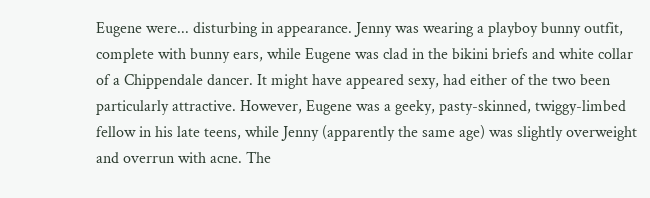Eugene were... disturbing in appearance. Jenny was wearing a playboy bunny outfit, complete with bunny ears, while Eugene was clad in the bikini briefs and white collar of a Chippendale dancer. It might have appeared sexy, had either of the two been particularly attractive. However, Eugene was a geeky, pasty-skinned, twiggy-limbed fellow in his late teens, while Jenny (apparently the same age) was slightly overweight and overrun with acne. The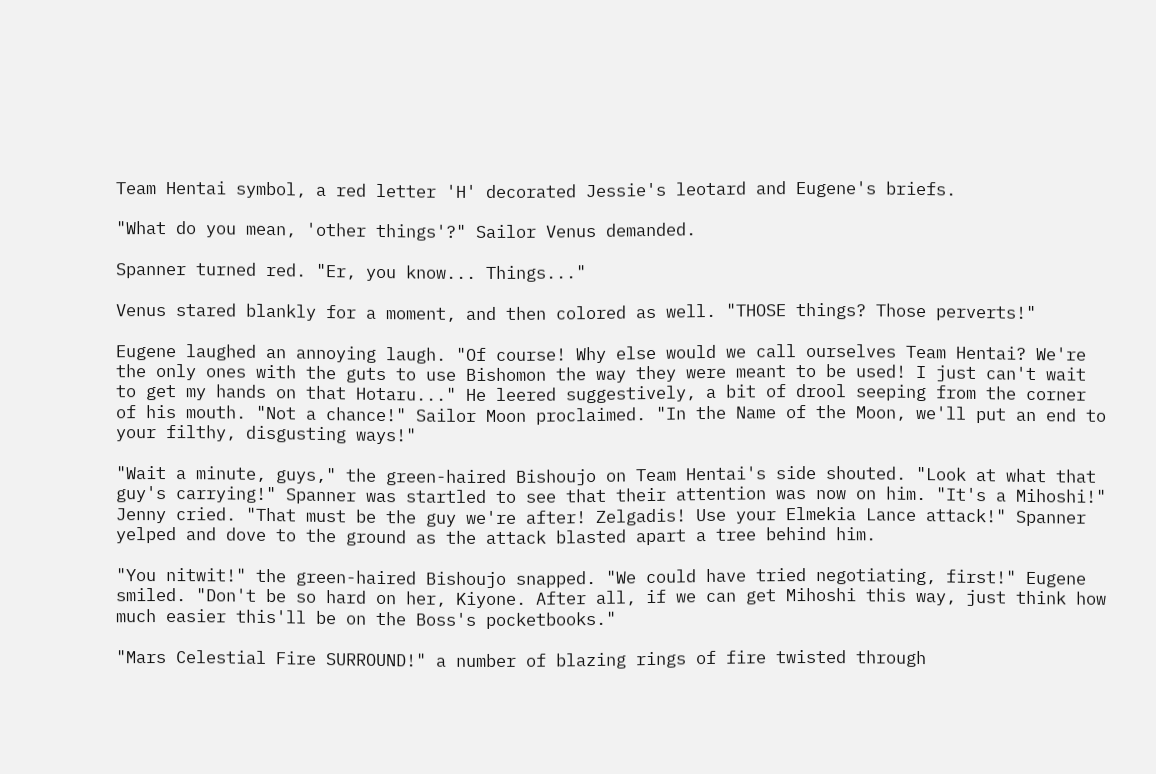Team Hentai symbol, a red letter 'H' decorated Jessie's leotard and Eugene's briefs.

"What do you mean, 'other things'?" Sailor Venus demanded.

Spanner turned red. "Er, you know... Things..."

Venus stared blankly for a moment, and then colored as well. "THOSE things? Those perverts!"

Eugene laughed an annoying laugh. "Of course! Why else would we call ourselves Team Hentai? We're the only ones with the guts to use Bishomon the way they were meant to be used! I just can't wait to get my hands on that Hotaru..." He leered suggestively, a bit of drool seeping from the corner of his mouth. "Not a chance!" Sailor Moon proclaimed. "In the Name of the Moon, we'll put an end to your filthy, disgusting ways!"

"Wait a minute, guys," the green-haired Bishoujo on Team Hentai's side shouted. "Look at what that guy's carrying!" Spanner was startled to see that their attention was now on him. "It's a Mihoshi!" Jenny cried. "That must be the guy we're after! Zelgadis! Use your Elmekia Lance attack!" Spanner yelped and dove to the ground as the attack blasted apart a tree behind him.

"You nitwit!" the green-haired Bishoujo snapped. "We could have tried negotiating, first!" Eugene smiled. "Don't be so hard on her, Kiyone. After all, if we can get Mihoshi this way, just think how much easier this'll be on the Boss's pocketbooks."

"Mars Celestial Fire SURROUND!" a number of blazing rings of fire twisted through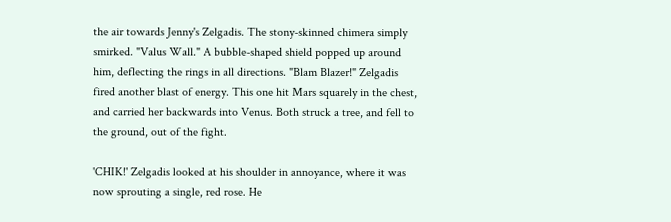the air towards Jenny's Zelgadis. The stony-skinned chimera simply smirked. "Valus Wall." A bubble-shaped shield popped up around him, deflecting the rings in all directions. "Blam Blazer!" Zelgadis fired another blast of energy. This one hit Mars squarely in the chest, and carried her backwards into Venus. Both struck a tree, and fell to the ground, out of the fight.

'CHIK!' Zelgadis looked at his shoulder in annoyance, where it was now sprouting a single, red rose. He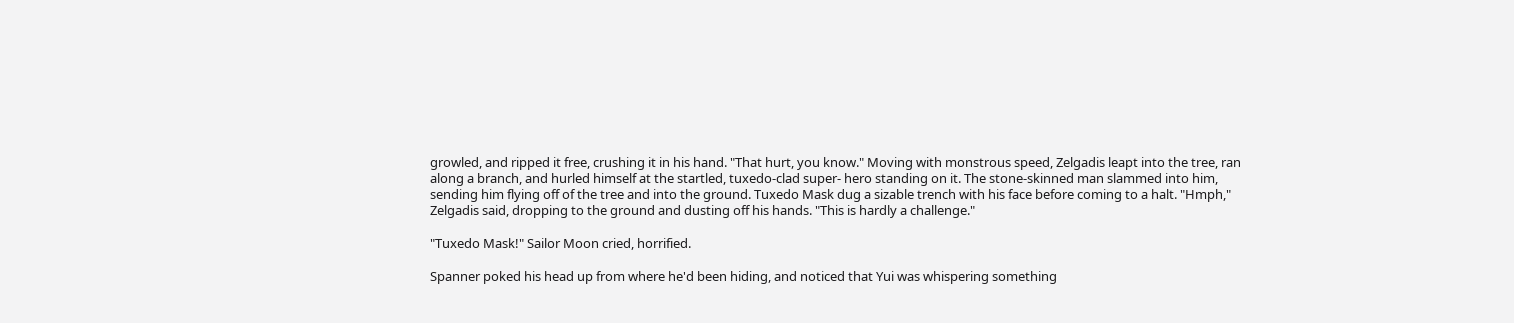growled, and ripped it free, crushing it in his hand. "That hurt, you know." Moving with monstrous speed, Zelgadis leapt into the tree, ran along a branch, and hurled himself at the startled, tuxedo-clad super- hero standing on it. The stone-skinned man slammed into him, sending him flying off of the tree and into the ground. Tuxedo Mask dug a sizable trench with his face before coming to a halt. "Hmph," Zelgadis said, dropping to the ground and dusting off his hands. "This is hardly a challenge."

"Tuxedo Mask!" Sailor Moon cried, horrified.

Spanner poked his head up from where he'd been hiding, and noticed that Yui was whispering something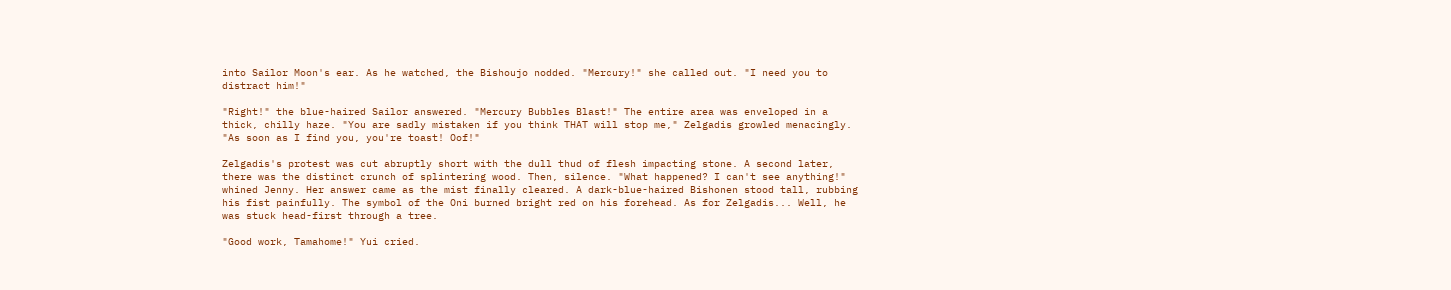into Sailor Moon's ear. As he watched, the Bishoujo nodded. "Mercury!" she called out. "I need you to distract him!"

"Right!" the blue-haired Sailor answered. "Mercury Bubbles Blast!" The entire area was enveloped in a thick, chilly haze. "You are sadly mistaken if you think THAT will stop me," Zelgadis growled menacingly. "As soon as I find you, you're toast! Oof!"

Zelgadis's protest was cut abruptly short with the dull thud of flesh impacting stone. A second later, there was the distinct crunch of splintering wood. Then, silence. "What happened? I can't see anything!" whined Jenny. Her answer came as the mist finally cleared. A dark-blue-haired Bishonen stood tall, rubbing his fist painfully. The symbol of the Oni burned bright red on his forehead. As for Zelgadis... Well, he was stuck head-first through a tree.

"Good work, Tamahome!" Yui cried.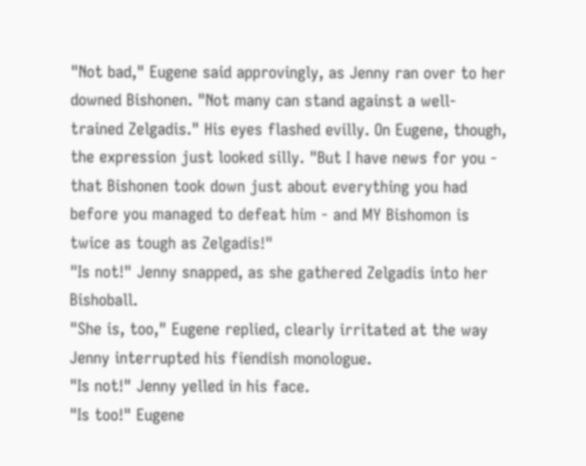"Not bad," Eugene said approvingly, as Jenny ran over to her downed Bishonen. "Not many can stand against a well-trained Zelgadis." His eyes flashed evilly. On Eugene, though, the expression just looked silly. "But I have news for you - that Bishonen took down just about everything you had before you managed to defeat him - and MY Bishomon is twice as tough as Zelgadis!"
"Is not!" Jenny snapped, as she gathered Zelgadis into her Bishoball.
"She is, too," Eugene replied, clearly irritated at the way Jenny interrupted his fiendish monologue.
"Is not!" Jenny yelled in his face.
"Is too!" Eugene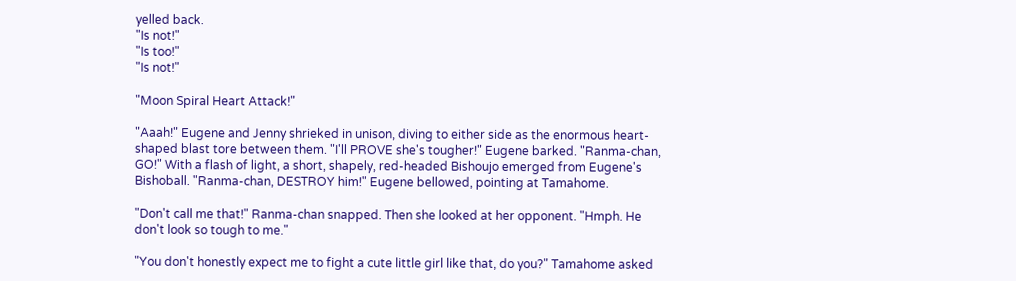yelled back.
"Is not!"
"Is too!"
"Is not!"

"Moon Spiral Heart Attack!"

"Aaah!" Eugene and Jenny shrieked in unison, diving to either side as the enormous heart-shaped blast tore between them. "I'll PROVE she's tougher!" Eugene barked. "Ranma-chan, GO!" With a flash of light, a short, shapely, red-headed Bishoujo emerged from Eugene's Bishoball. "Ranma-chan, DESTROY him!" Eugene bellowed, pointing at Tamahome.

"Don't call me that!" Ranma-chan snapped. Then she looked at her opponent. "Hmph. He don't look so tough to me."

"You don't honestly expect me to fight a cute little girl like that, do you?" Tamahome asked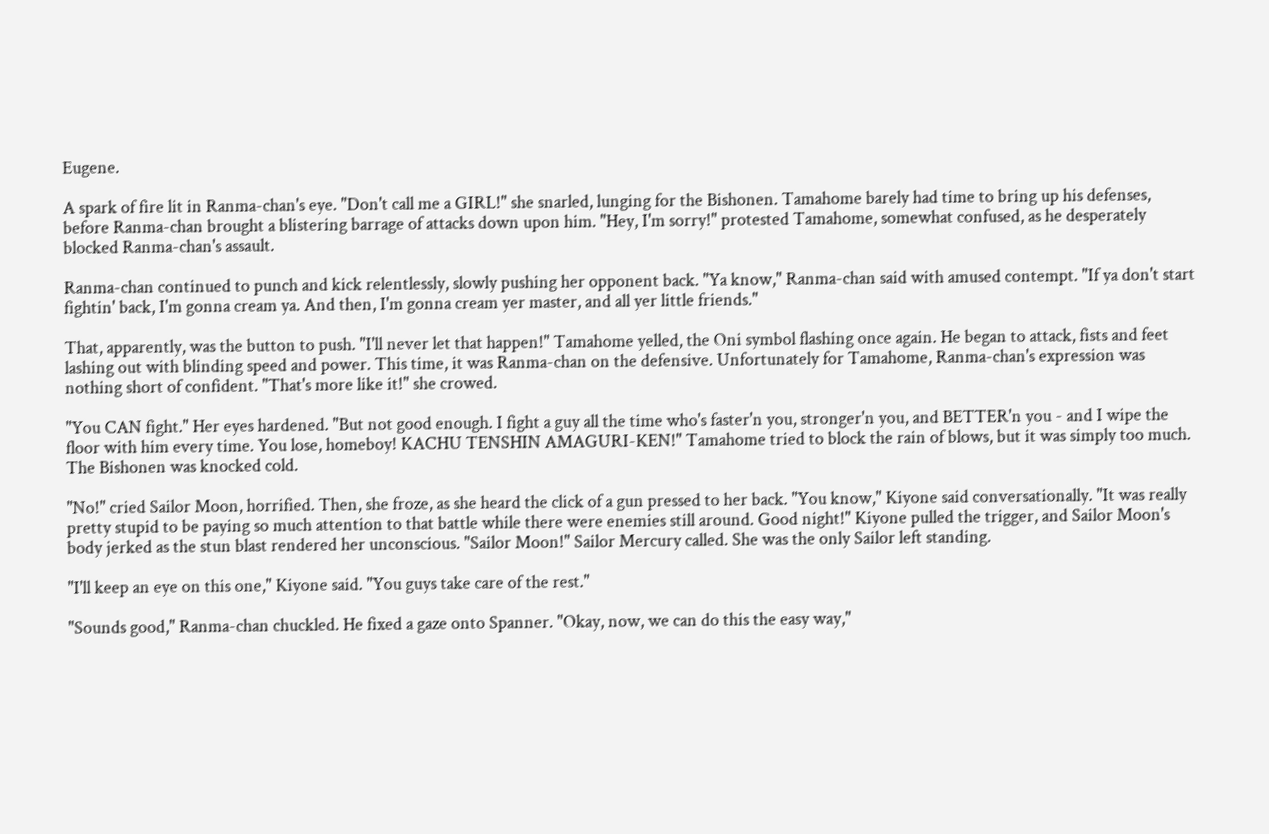Eugene.

A spark of fire lit in Ranma-chan's eye. "Don't call me a GIRL!" she snarled, lunging for the Bishonen. Tamahome barely had time to bring up his defenses, before Ranma-chan brought a blistering barrage of attacks down upon him. "Hey, I'm sorry!" protested Tamahome, somewhat confused, as he desperately blocked Ranma-chan's assault.

Ranma-chan continued to punch and kick relentlessly, slowly pushing her opponent back. "Ya know," Ranma-chan said with amused contempt. "If ya don't start fightin' back, I'm gonna cream ya. And then, I'm gonna cream yer master, and all yer little friends."

That, apparently, was the button to push. "I'll never let that happen!" Tamahome yelled, the Oni symbol flashing once again. He began to attack, fists and feet lashing out with blinding speed and power. This time, it was Ranma-chan on the defensive. Unfortunately for Tamahome, Ranma-chan's expression was nothing short of confident. "That's more like it!" she crowed.

"You CAN fight." Her eyes hardened. "But not good enough. I fight a guy all the time who's faster'n you, stronger'n you, and BETTER'n you - and I wipe the floor with him every time. You lose, homeboy! KACHU TENSHIN AMAGURI-KEN!" Tamahome tried to block the rain of blows, but it was simply too much. The Bishonen was knocked cold.

"No!" cried Sailor Moon, horrified. Then, she froze, as she heard the click of a gun pressed to her back. "You know," Kiyone said conversationally. "It was really pretty stupid to be paying so much attention to that battle while there were enemies still around. Good night!" Kiyone pulled the trigger, and Sailor Moon's body jerked as the stun blast rendered her unconscious. "Sailor Moon!" Sailor Mercury called. She was the only Sailor left standing.

"I'll keep an eye on this one," Kiyone said. "You guys take care of the rest."

"Sounds good," Ranma-chan chuckled. He fixed a gaze onto Spanner. "Okay, now, we can do this the easy way,"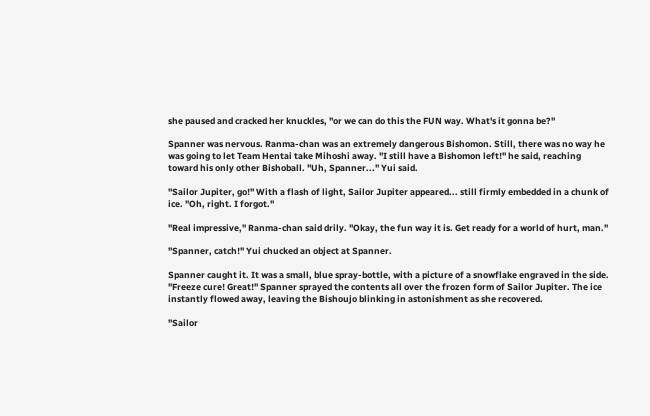she paused and cracked her knuckles, "or we can do this the FUN way. What's it gonna be?"

Spanner was nervous. Ranma-chan was an extremely dangerous Bishomon. Still, there was no way he was going to let Team Hentai take Mihoshi away. "I still have a Bishomon left!" he said, reaching toward his only other Bishoball. "Uh, Spanner..." Yui said.

"Sailor Jupiter, go!" With a flash of light, Sailor Jupiter appeared... still firmly embedded in a chunk of ice. "Oh, right. I forgot."

"Real impressive," Ranma-chan said drily. "Okay, the fun way it is. Get ready for a world of hurt, man."

"Spanner, catch!" Yui chucked an object at Spanner.

Spanner caught it. It was a small, blue spray-bottle, with a picture of a snowflake engraved in the side. "Freeze cure! Great!" Spanner sprayed the contents all over the frozen form of Sailor Jupiter. The ice instantly flowed away, leaving the Bishoujo blinking in astonishment as she recovered.

"Sailor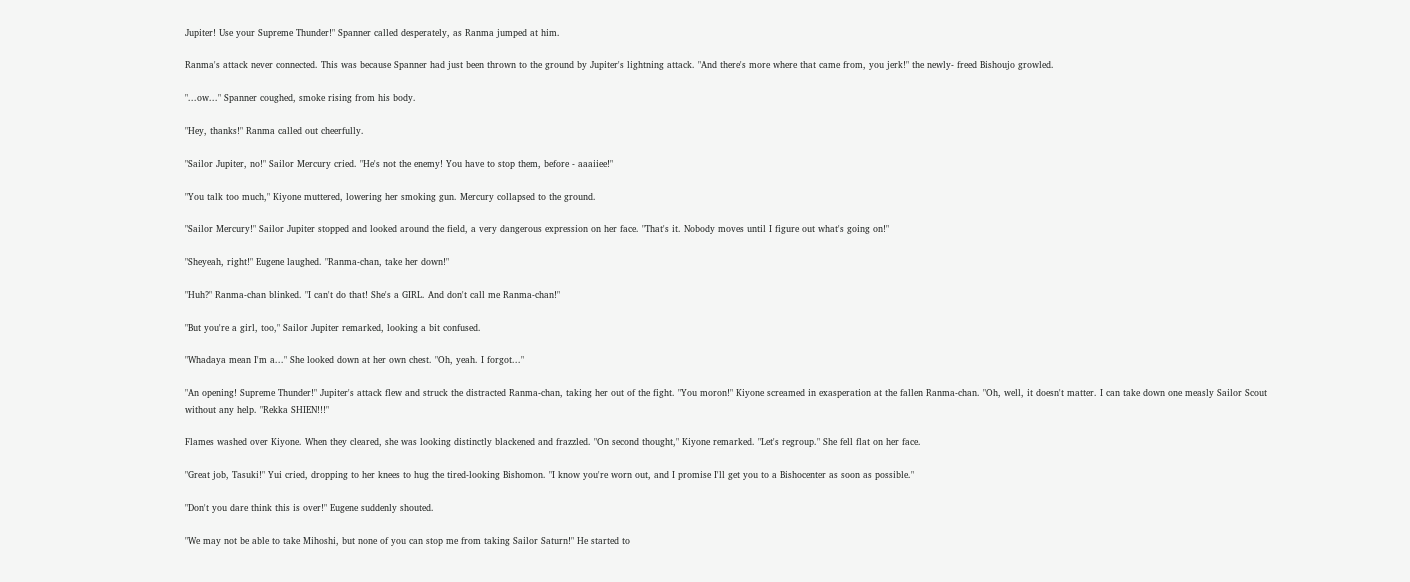Jupiter! Use your Supreme Thunder!" Spanner called desperately, as Ranma jumped at him.

Ranma's attack never connected. This was because Spanner had just been thrown to the ground by Jupiter's lightning attack. "And there's more where that came from, you jerk!" the newly- freed Bishoujo growled.

"...ow..." Spanner coughed, smoke rising from his body.

"Hey, thanks!" Ranma called out cheerfully.

"Sailor Jupiter, no!" Sailor Mercury cried. "He's not the enemy! You have to stop them, before - aaaiiee!"

"You talk too much," Kiyone muttered, lowering her smoking gun. Mercury collapsed to the ground.

"Sailor Mercury!" Sailor Jupiter stopped and looked around the field, a very dangerous expression on her face. "That's it. Nobody moves until I figure out what's going on!"

"Sheyeah, right!" Eugene laughed. "Ranma-chan, take her down!"

"Huh?" Ranma-chan blinked. "I can't do that! She's a GIRL. And don't call me Ranma-chan!"

"But you're a girl, too," Sailor Jupiter remarked, looking a bit confused.

"Whadaya mean I'm a..." She looked down at her own chest. "Oh, yeah. I forgot..."

"An opening! Supreme Thunder!" Jupiter's attack flew and struck the distracted Ranma-chan, taking her out of the fight. "You moron!" Kiyone screamed in exasperation at the fallen Ranma-chan. "Oh, well, it doesn't matter. I can take down one measly Sailor Scout without any help. "Rekka SHIEN!!!"

Flames washed over Kiyone. When they cleared, she was looking distinctly blackened and frazzled. "On second thought," Kiyone remarked. "Let's regroup." She fell flat on her face.

"Great job, Tasuki!" Yui cried, dropping to her knees to hug the tired-looking Bishomon. "I know you're worn out, and I promise I'll get you to a Bishocenter as soon as possible."

"Don't you dare think this is over!" Eugene suddenly shouted.

"We may not be able to take Mihoshi, but none of you can stop me from taking Sailor Saturn!" He started to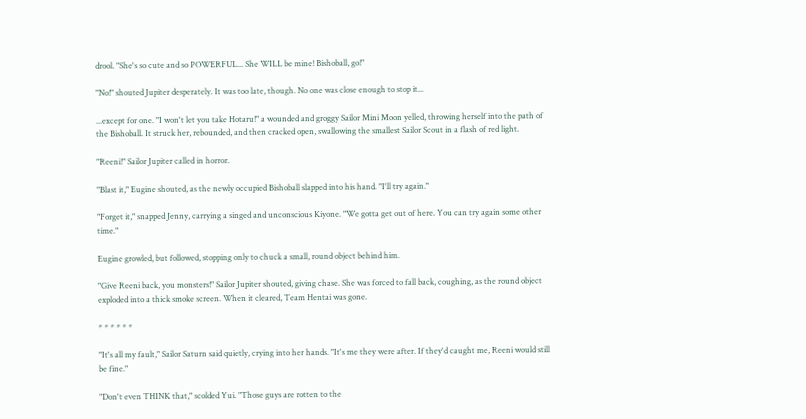drool. "She's so cute and so POWERFUL... She WILL be mine! Bishoball, go!"

"No!" shouted Jupiter desperately. It was too late, though. No one was close enough to stop it...

...except for one. "I won't let you take Hotaru!" a wounded and groggy Sailor Mini Moon yelled, throwing herself into the path of the Bishoball. It struck her, rebounded, and then cracked open, swallowing the smallest Sailor Scout in a flash of red light.

"Reeni!" Sailor Jupiter called in horror.

"Blast it," Eugine shouted, as the newly occupied Bishoball slapped into his hand. "I'll try again."

"Forget it," snapped Jenny, carrying a singed and unconscious Kiyone. "We gotta get out of here. You can try again some other time."

Eugine growled, but followed, stopping only to chuck a small, round object behind him.

"Give Reeni back, you monsters!" Sailor Jupiter shouted, giving chase. She was forced to fall back, coughing, as the round object exploded into a thick smoke screen. When it cleared, Team Hentai was gone.

* * * * * *

"It's all my fault," Sailor Saturn said quietly, crying into her hands. "It's me they were after. If they'd caught me, Reeni would still be fine."

"Don't even THINK that," scolded Yui. "Those guys are rotten to the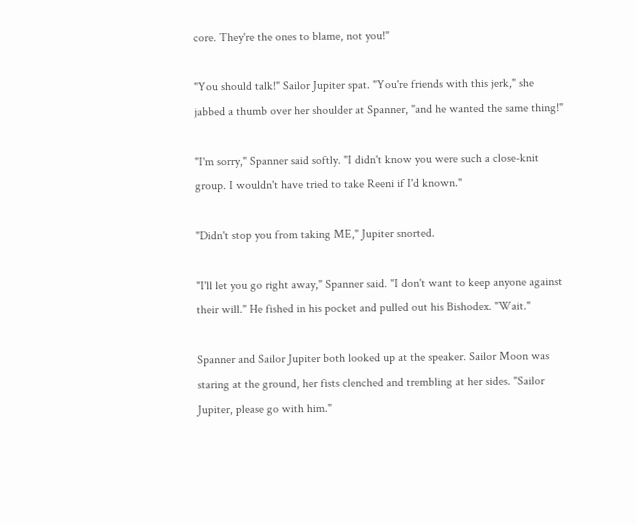core. They're the ones to blame, not you!"

"You should talk!" Sailor Jupiter spat. "You're friends with this jerk," she jabbed a thumb over her shoulder at Spanner, "and he wanted the same thing!"

"I'm sorry," Spanner said softly. "I didn't know you were such a close-knit group. I wouldn't have tried to take Reeni if I'd known."

"Didn't stop you from taking ME," Jupiter snorted.

"I'll let you go right away," Spanner said. "I don't want to keep anyone against their will." He fished in his pocket and pulled out his Bishodex. "Wait."

Spanner and Sailor Jupiter both looked up at the speaker. Sailor Moon was staring at the ground, her fists clenched and trembling at her sides. "Sailor Jupiter, please go with him."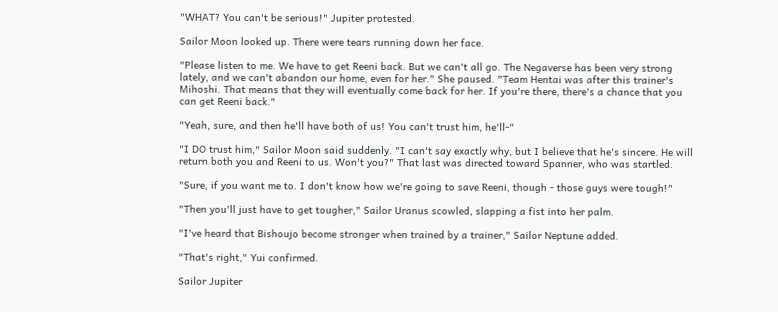"WHAT? You can't be serious!" Jupiter protested.

Sailor Moon looked up. There were tears running down her face.

"Please listen to me. We have to get Reeni back. But we can't all go. The Negaverse has been very strong lately, and we can't abandon our home, even for her." She paused. "Team Hentai was after this trainer's Mihoshi. That means that they will eventually come back for her. If you're there, there's a chance that you can get Reeni back."

"Yeah, sure, and then he'll have both of us! You can't trust him, he'll-"

"I DO trust him," Sailor Moon said suddenly. "I can't say exactly why, but I believe that he's sincere. He will return both you and Reeni to us. Won't you?" That last was directed toward Spanner, who was startled.

"Sure, if you want me to. I don't know how we're going to save Reeni, though - those guys were tough!"

"Then you'll just have to get tougher," Sailor Uranus scowled, slapping a fist into her palm.

"I've heard that Bishoujo become stronger when trained by a trainer," Sailor Neptune added.

"That's right," Yui confirmed.

Sailor Jupiter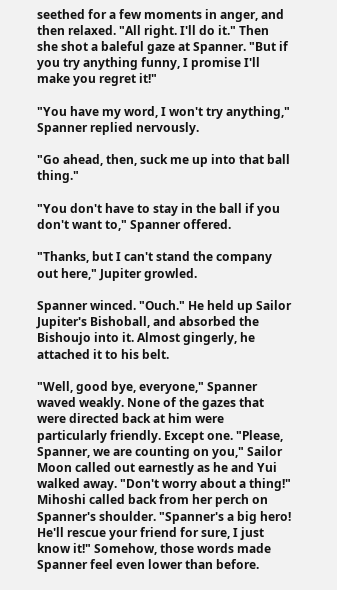seethed for a few moments in anger, and then relaxed. "All right. I'll do it." Then she shot a baleful gaze at Spanner. "But if you try anything funny, I promise I'll make you regret it!"

"You have my word, I won't try anything," Spanner replied nervously.

"Go ahead, then, suck me up into that ball thing."

"You don't have to stay in the ball if you don't want to," Spanner offered.

"Thanks, but I can't stand the company out here," Jupiter growled.

Spanner winced. "Ouch." He held up Sailor Jupiter's Bishoball, and absorbed the Bishoujo into it. Almost gingerly, he attached it to his belt.

"Well, good bye, everyone," Spanner waved weakly. None of the gazes that were directed back at him were particularly friendly. Except one. "Please, Spanner, we are counting on you," Sailor Moon called out earnestly as he and Yui walked away. "Don't worry about a thing!" Mihoshi called back from her perch on Spanner's shoulder. "Spanner's a big hero! He'll rescue your friend for sure, I just know it!" Somehow, those words made Spanner feel even lower than before.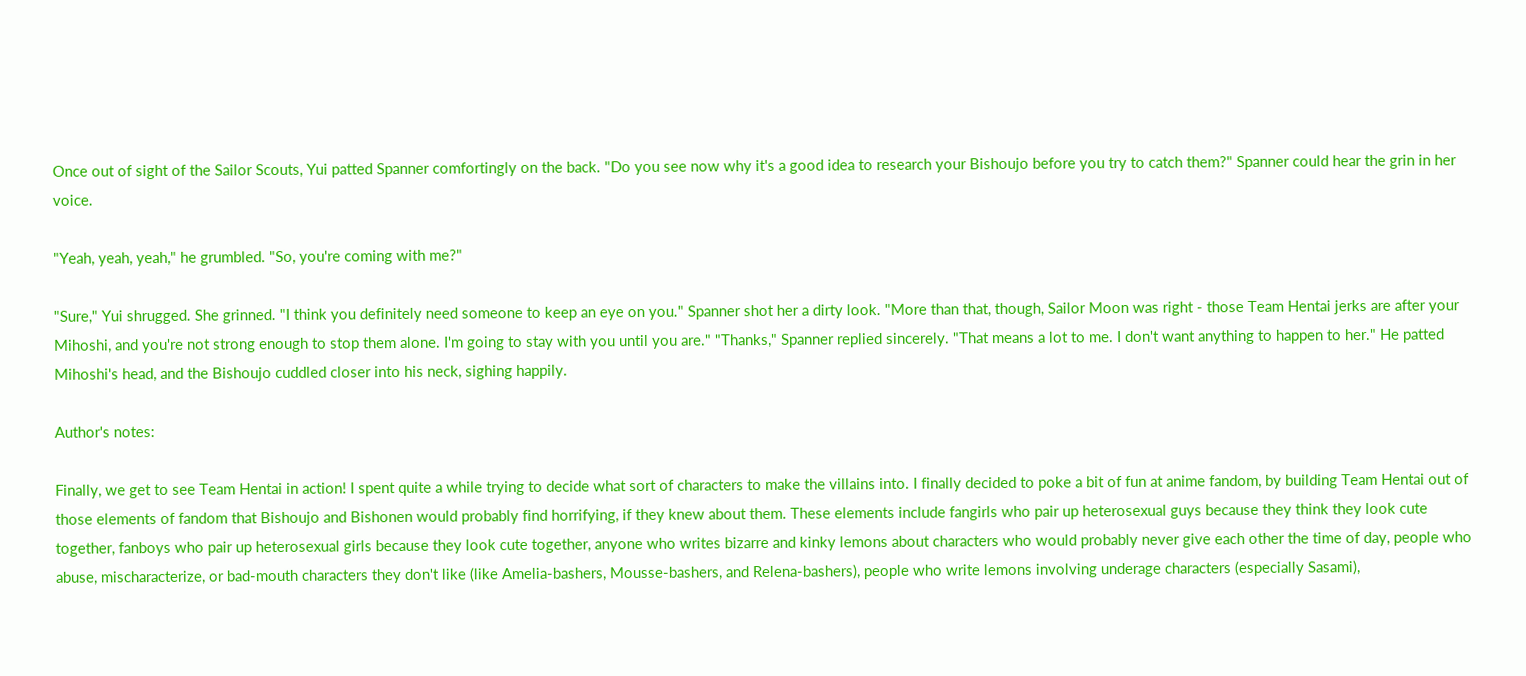Once out of sight of the Sailor Scouts, Yui patted Spanner comfortingly on the back. "Do you see now why it's a good idea to research your Bishoujo before you try to catch them?" Spanner could hear the grin in her voice.

"Yeah, yeah, yeah," he grumbled. "So, you're coming with me?"

"Sure," Yui shrugged. She grinned. "I think you definitely need someone to keep an eye on you." Spanner shot her a dirty look. "More than that, though, Sailor Moon was right - those Team Hentai jerks are after your Mihoshi, and you're not strong enough to stop them alone. I'm going to stay with you until you are." "Thanks," Spanner replied sincerely. "That means a lot to me. I don't want anything to happen to her." He patted Mihoshi's head, and the Bishoujo cuddled closer into his neck, sighing happily.

Author's notes:

Finally, we get to see Team Hentai in action! I spent quite a while trying to decide what sort of characters to make the villains into. I finally decided to poke a bit of fun at anime fandom, by building Team Hentai out of those elements of fandom that Bishoujo and Bishonen would probably find horrifying, if they knew about them. These elements include fangirls who pair up heterosexual guys because they think they look cute together, fanboys who pair up heterosexual girls because they look cute together, anyone who writes bizarre and kinky lemons about characters who would probably never give each other the time of day, people who abuse, mischaracterize, or bad-mouth characters they don't like (like Amelia-bashers, Mousse-bashers, and Relena-bashers), people who write lemons involving underage characters (especially Sasami),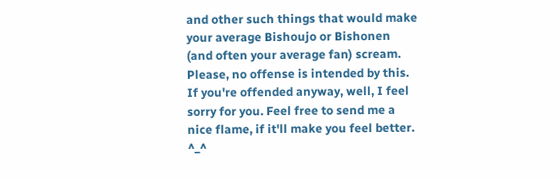and other such things that would make your average Bishoujo or Bishonen (and often your average fan) scream. Please, no offense is intended by this. If you're offended anyway, well, I feel sorry for you. Feel free to send me a nice flame, if it'll make you feel better. ^_^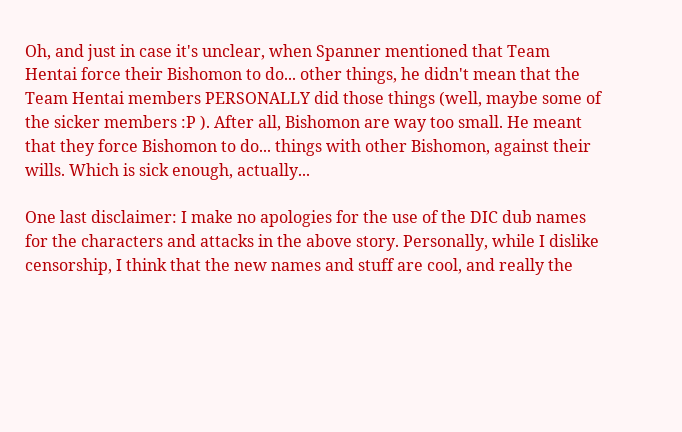Oh, and just in case it's unclear, when Spanner mentioned that Team Hentai force their Bishomon to do... other things, he didn't mean that the Team Hentai members PERSONALLY did those things (well, maybe some of the sicker members :P ). After all, Bishomon are way too small. He meant that they force Bishomon to do... things with other Bishomon, against their wills. Which is sick enough, actually...

One last disclaimer: I make no apologies for the use of the DIC dub names for the characters and attacks in the above story. Personally, while I dislike censorship, I think that the new names and stuff are cool, and really the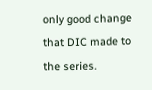only good change that DIC made to the series.